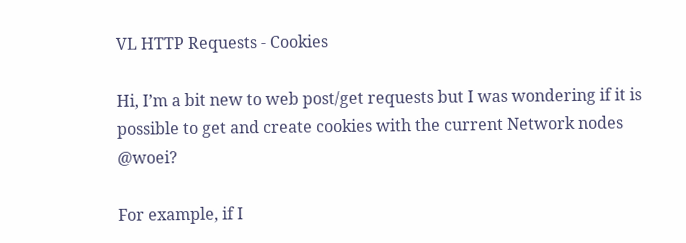VL HTTP Requests - Cookies

Hi, I’m a bit new to web post/get requests but I was wondering if it is possible to get and create cookies with the current Network nodes @woei?

For example, if I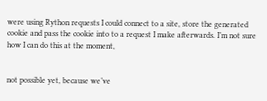were using Rython requests I could connect to a site, store the generated cookie and pass the cookie into to a request I make afterwards. I’m not sure how I can do this at the moment,


not possible yet, because we’ve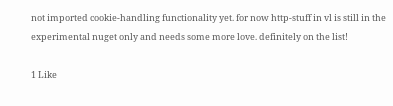not imported cookie-handling functionality yet. for now http-stuff in vl is still in the experimental nuget only and needs some more love. definitely on the list!

1 Like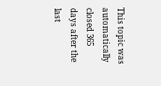This topic was automatically closed 365 days after the last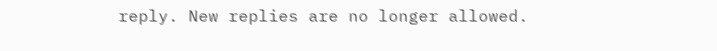reply. New replies are no longer allowed.